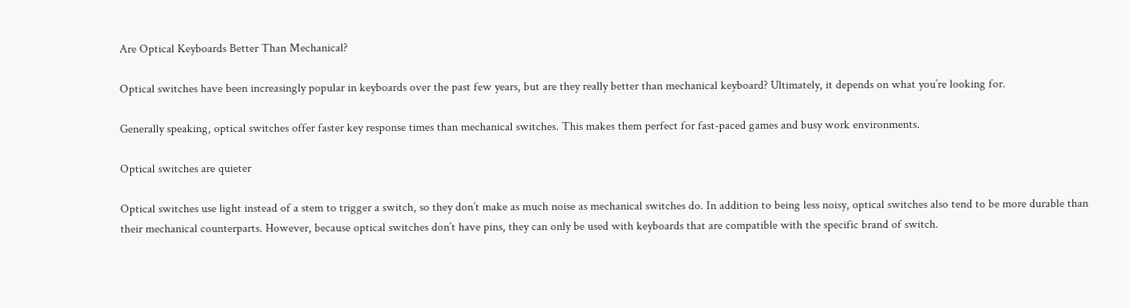Are Optical Keyboards Better Than Mechanical?

Optical switches have been increasingly popular in keyboards over the past few years, but are they really better than mechanical keyboard? Ultimately, it depends on what you’re looking for.

Generally speaking, optical switches offer faster key response times than mechanical switches. This makes them perfect for fast-paced games and busy work environments.

Optical switches are quieter

Optical switches use light instead of a stem to trigger a switch, so they don’t make as much noise as mechanical switches do. In addition to being less noisy, optical switches also tend to be more durable than their mechanical counterparts. However, because optical switches don’t have pins, they can only be used with keyboards that are compatible with the specific brand of switch.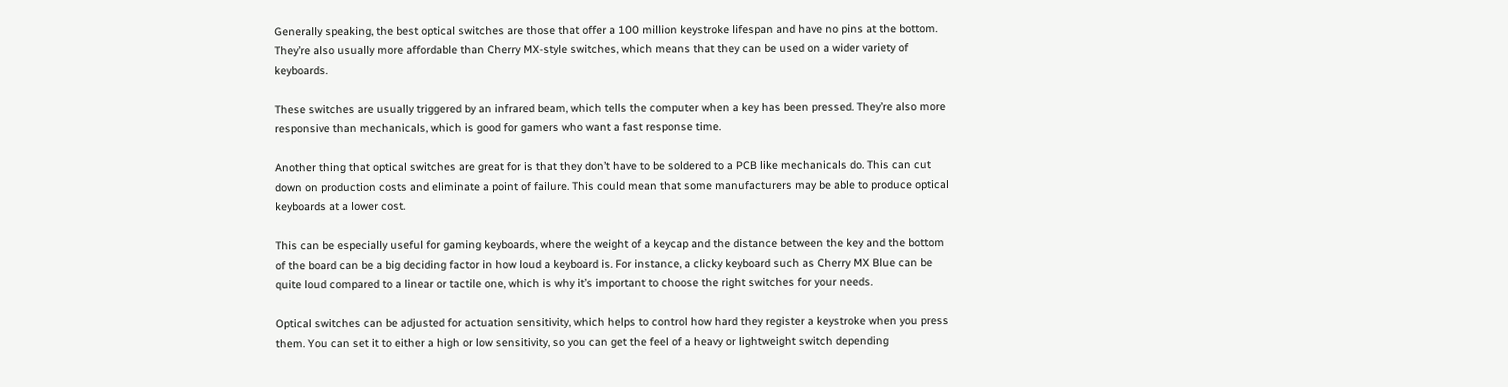Generally speaking, the best optical switches are those that offer a 100 million keystroke lifespan and have no pins at the bottom. They’re also usually more affordable than Cherry MX-style switches, which means that they can be used on a wider variety of keyboards.

These switches are usually triggered by an infrared beam, which tells the computer when a key has been pressed. They’re also more responsive than mechanicals, which is good for gamers who want a fast response time.

Another thing that optical switches are great for is that they don’t have to be soldered to a PCB like mechanicals do. This can cut down on production costs and eliminate a point of failure. This could mean that some manufacturers may be able to produce optical keyboards at a lower cost.

This can be especially useful for gaming keyboards, where the weight of a keycap and the distance between the key and the bottom of the board can be a big deciding factor in how loud a keyboard is. For instance, a clicky keyboard such as Cherry MX Blue can be quite loud compared to a linear or tactile one, which is why it’s important to choose the right switches for your needs.

Optical switches can be adjusted for actuation sensitivity, which helps to control how hard they register a keystroke when you press them. You can set it to either a high or low sensitivity, so you can get the feel of a heavy or lightweight switch depending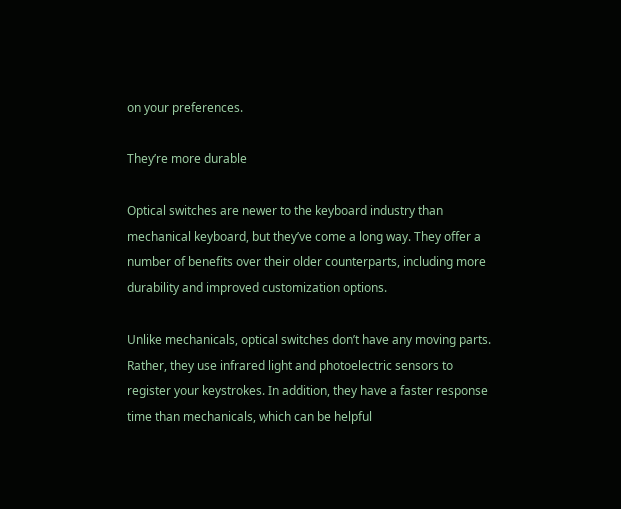on your preferences.

They’re more durable

Optical switches are newer to the keyboard industry than mechanical keyboard, but they’ve come a long way. They offer a number of benefits over their older counterparts, including more durability and improved customization options.

Unlike mechanicals, optical switches don’t have any moving parts. Rather, they use infrared light and photoelectric sensors to register your keystrokes. In addition, they have a faster response time than mechanicals, which can be helpful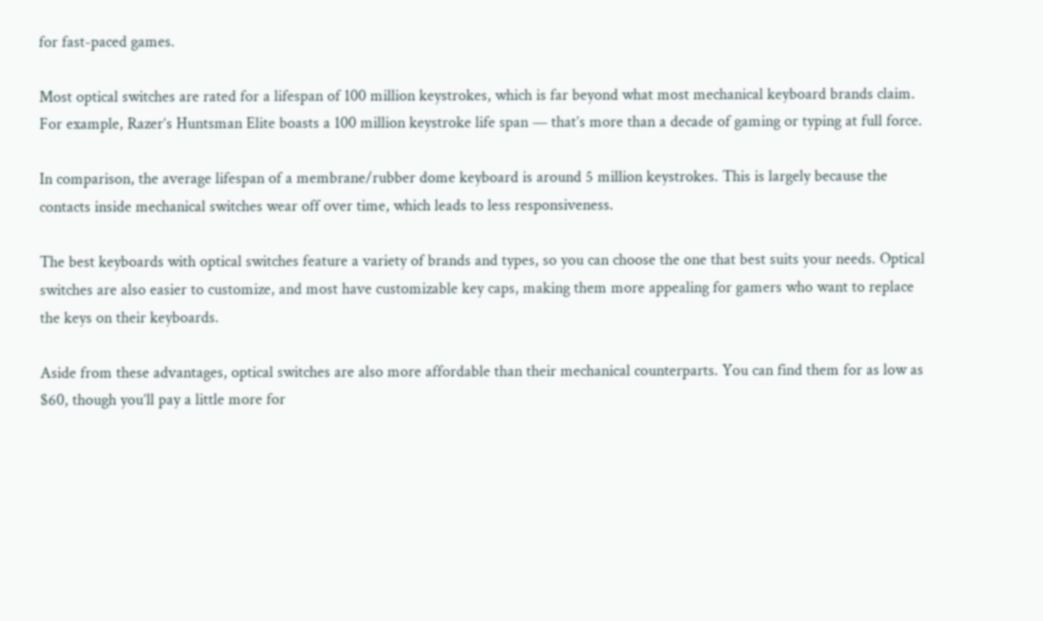for fast-paced games.

Most optical switches are rated for a lifespan of 100 million keystrokes, which is far beyond what most mechanical keyboard brands claim. For example, Razer’s Huntsman Elite boasts a 100 million keystroke life span — that’s more than a decade of gaming or typing at full force.

In comparison, the average lifespan of a membrane/rubber dome keyboard is around 5 million keystrokes. This is largely because the contacts inside mechanical switches wear off over time, which leads to less responsiveness.

The best keyboards with optical switches feature a variety of brands and types, so you can choose the one that best suits your needs. Optical switches are also easier to customize, and most have customizable key caps, making them more appealing for gamers who want to replace the keys on their keyboards.

Aside from these advantages, optical switches are also more affordable than their mechanical counterparts. You can find them for as low as $60, though you’ll pay a little more for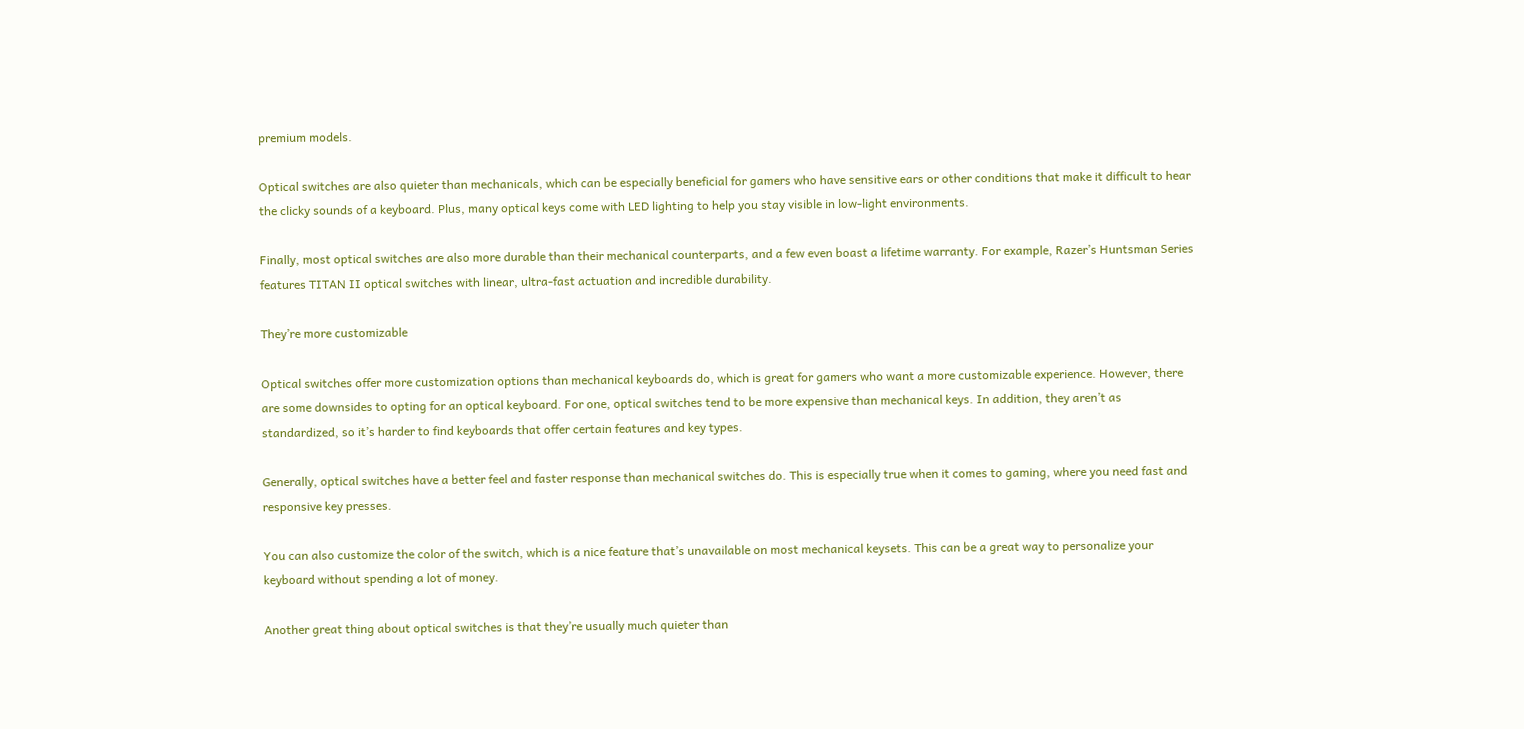premium models.

Optical switches are also quieter than mechanicals, which can be especially beneficial for gamers who have sensitive ears or other conditions that make it difficult to hear the clicky sounds of a keyboard. Plus, many optical keys come with LED lighting to help you stay visible in low-light environments.

Finally, most optical switches are also more durable than their mechanical counterparts, and a few even boast a lifetime warranty. For example, Razer’s Huntsman Series features TITAN II optical switches with linear, ultra-fast actuation and incredible durability.

They’re more customizable

Optical switches offer more customization options than mechanical keyboards do, which is great for gamers who want a more customizable experience. However, there are some downsides to opting for an optical keyboard. For one, optical switches tend to be more expensive than mechanical keys. In addition, they aren’t as standardized, so it’s harder to find keyboards that offer certain features and key types.

Generally, optical switches have a better feel and faster response than mechanical switches do. This is especially true when it comes to gaming, where you need fast and responsive key presses.

You can also customize the color of the switch, which is a nice feature that’s unavailable on most mechanical keysets. This can be a great way to personalize your keyboard without spending a lot of money.

Another great thing about optical switches is that they’re usually much quieter than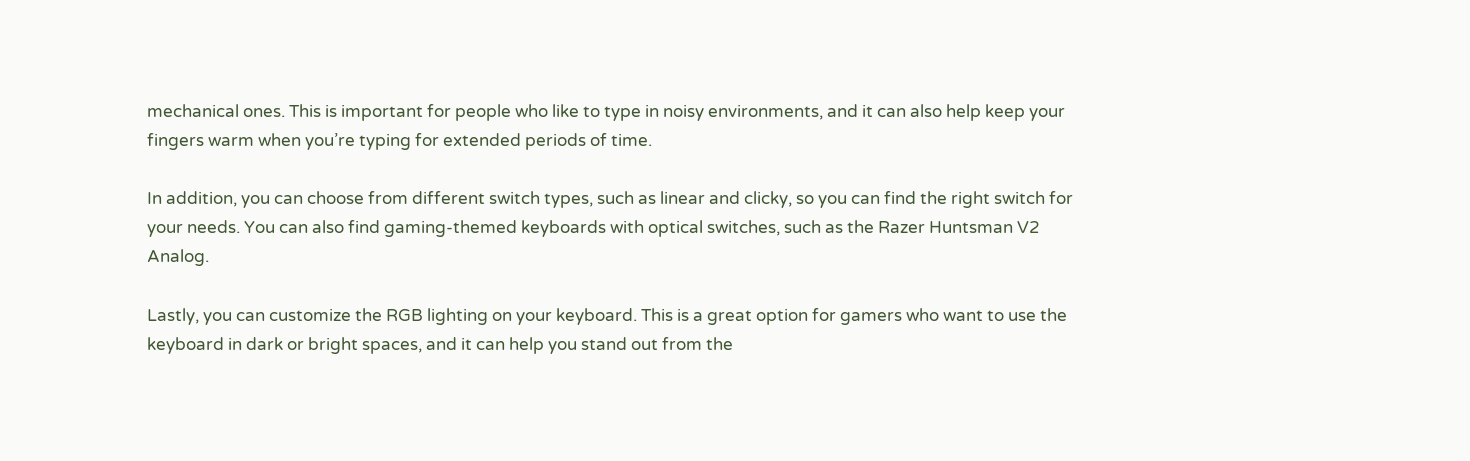mechanical ones. This is important for people who like to type in noisy environments, and it can also help keep your fingers warm when you’re typing for extended periods of time.

In addition, you can choose from different switch types, such as linear and clicky, so you can find the right switch for your needs. You can also find gaming-themed keyboards with optical switches, such as the Razer Huntsman V2 Analog.

Lastly, you can customize the RGB lighting on your keyboard. This is a great option for gamers who want to use the keyboard in dark or bright spaces, and it can help you stand out from the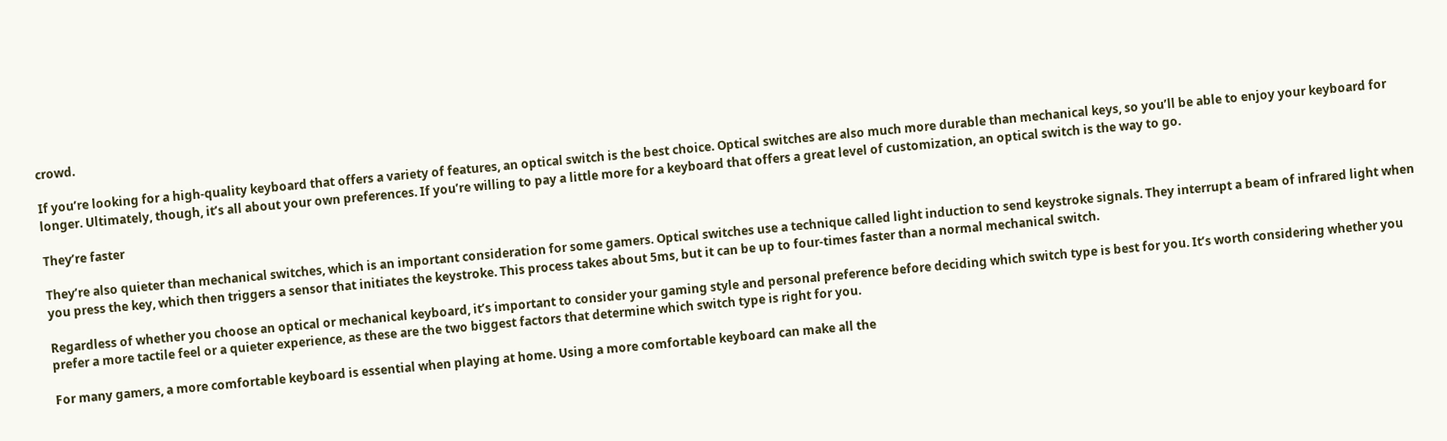crowd.

If you’re looking for a high-quality keyboard that offers a variety of features, an optical switch is the best choice. Optical switches are also much more durable than mechanical keys, so you’ll be able to enjoy your keyboard for longer. Ultimately, though, it’s all about your own preferences. If you’re willing to pay a little more for a keyboard that offers a great level of customization, an optical switch is the way to go.

They’re faster

They’re also quieter than mechanical switches, which is an important consideration for some gamers. Optical switches use a technique called light induction to send keystroke signals. They interrupt a beam of infrared light when you press the key, which then triggers a sensor that initiates the keystroke. This process takes about 5ms, but it can be up to four-times faster than a normal mechanical switch.

Regardless of whether you choose an optical or mechanical keyboard, it’s important to consider your gaming style and personal preference before deciding which switch type is best for you. It’s worth considering whether you prefer a more tactile feel or a quieter experience, as these are the two biggest factors that determine which switch type is right for you.

For many gamers, a more comfortable keyboard is essential when playing at home. Using a more comfortable keyboard can make all the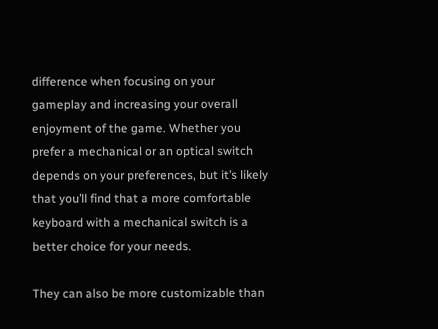difference when focusing on your gameplay and increasing your overall enjoyment of the game. Whether you prefer a mechanical or an optical switch depends on your preferences, but it’s likely that you’ll find that a more comfortable keyboard with a mechanical switch is a better choice for your needs.

They can also be more customizable than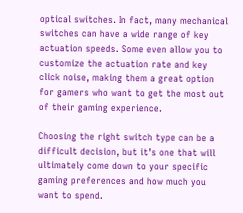optical switches. In fact, many mechanical switches can have a wide range of key actuation speeds. Some even allow you to customize the actuation rate and key click noise, making them a great option for gamers who want to get the most out of their gaming experience.

Choosing the right switch type can be a difficult decision, but it’s one that will ultimately come down to your specific gaming preferences and how much you want to spend.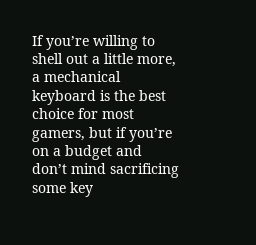If you’re willing to shell out a little more, a mechanical keyboard is the best choice for most gamers, but if you’re on a budget and don’t mind sacrificing some key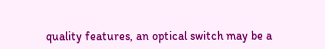quality features, an optical switch may be a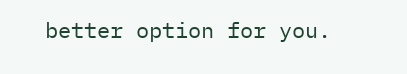better option for you.